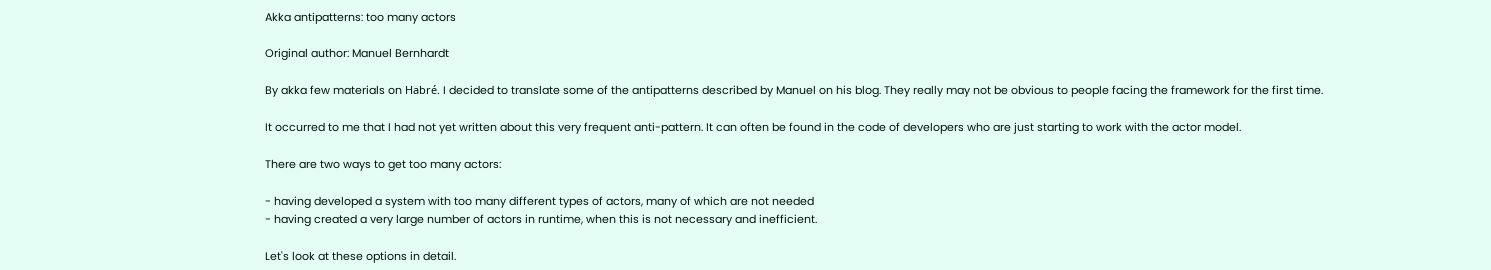Akka antipatterns: too many actors

Original author: Manuel Bernhardt

By akka few materials on Habré. I decided to translate some of the antipatterns described by Manuel on his blog. They really may not be obvious to people facing the framework for the first time.

It occurred to me that I had not yet written about this very frequent anti-pattern. It can often be found in the code of developers who are just starting to work with the actor model.

There are two ways to get too many actors:

- having developed a system with too many different types of actors, many of which are not needed
- having created a very large number of actors in runtime, when this is not necessary and inefficient.

Let's look at these options in detail.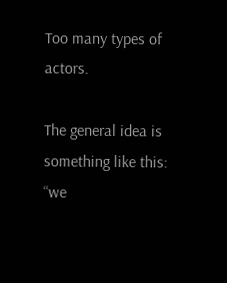Too many types of actors.

The general idea is something like this: “we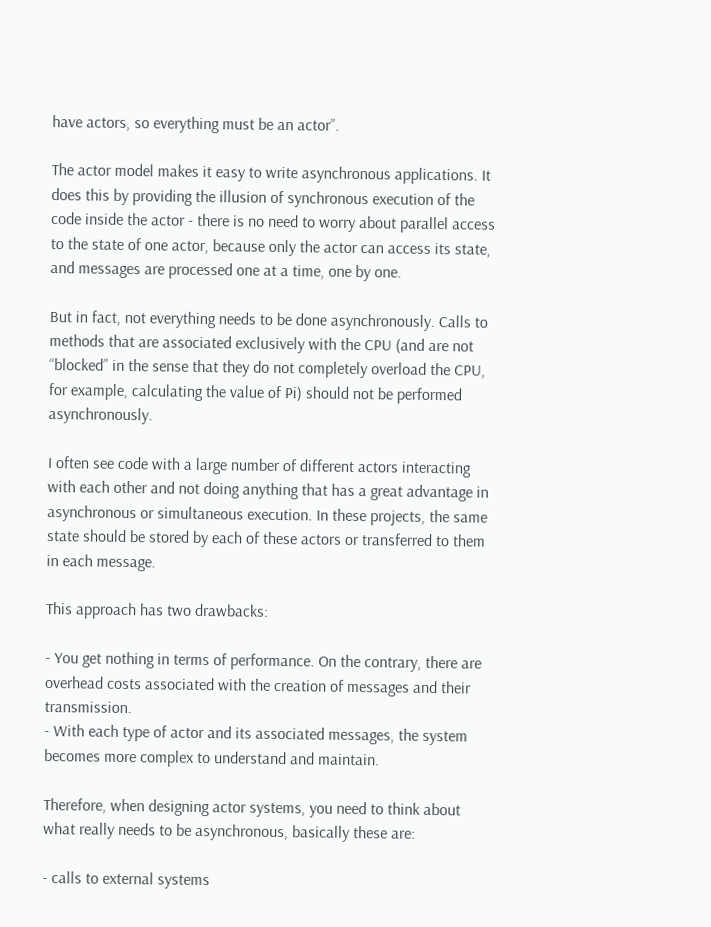have actors, so everything must be an actor”.

The actor model makes it easy to write asynchronous applications. It does this by providing the illusion of synchronous execution of the code inside the actor - there is no need to worry about parallel access to the state of one actor, because only the actor can access its state, and messages are processed one at a time, one by one.

But in fact, not everything needs to be done asynchronously. Calls to methods that are associated exclusively with the CPU (and are not “blocked” in the sense that they do not completely overload the CPU, for example, calculating the value of Pi) should not be performed asynchronously.

I often see code with a large number of different actors interacting with each other and not doing anything that has a great advantage in asynchronous or simultaneous execution. In these projects, the same state should be stored by each of these actors or transferred to them in each message.

This approach has two drawbacks:

- You get nothing in terms of performance. On the contrary, there are overhead costs associated with the creation of messages and their transmission.
- With each type of actor and its associated messages, the system becomes more complex to understand and maintain.

Therefore, when designing actor systems, you need to think about what really needs to be asynchronous, basically these are:

- calls to external systems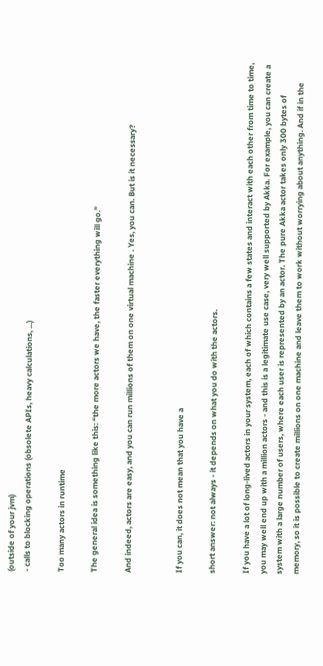(outside of your jvm)
- calls to blocking operations (obsolete APIs, heavy calculations, ...)

Too many actors in runtime

The general idea is something like this: “the more actors we have, the faster everything will go.”

And indeed, actors are easy, and you can run millions of them on one virtual machine . Yes, you can. But is it necessary?


If you can, it does not mean that you have a

short answer: not always - it depends on what you do with the actors.

If you have a lot of long-lived actors in your system, each of which contains a few states and interact with each other from time to time, you may well end up with a million actors - and this is a legitimate use case, very well supported by Akka. For example, you can create a system with a large number of users, where each user is represented by an actor. The pure Akka actor takes only 300 bytes of memory, so it is possible to create millions on one machine and leave them to work without worrying about anything. And if in the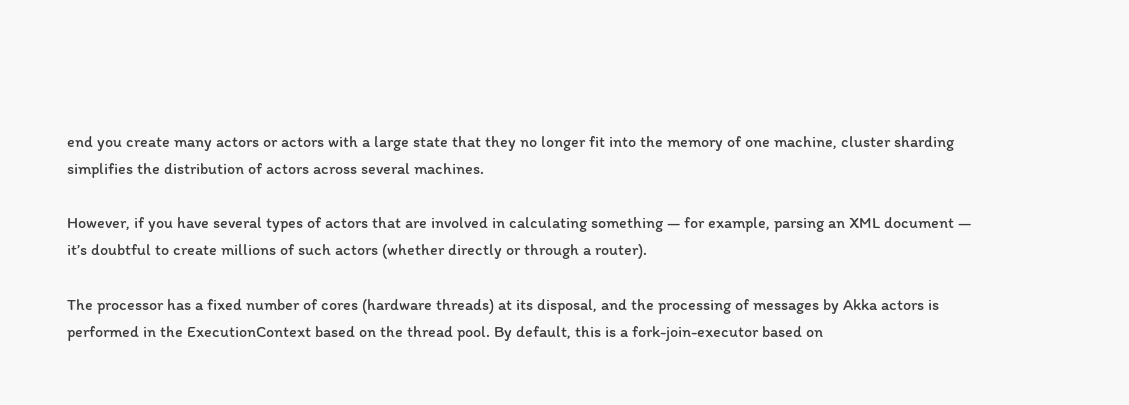end you create many actors or actors with a large state that they no longer fit into the memory of one machine, cluster sharding simplifies the distribution of actors across several machines.

However, if you have several types of actors that are involved in calculating something — for example, parsing an XML document — it’s doubtful to create millions of such actors (whether directly or through a router).

The processor has a fixed number of cores (hardware threads) at its disposal, and the processing of messages by Akka actors is performed in the ExecutionContext based on the thread pool. By default, this is a fork-join-executor based on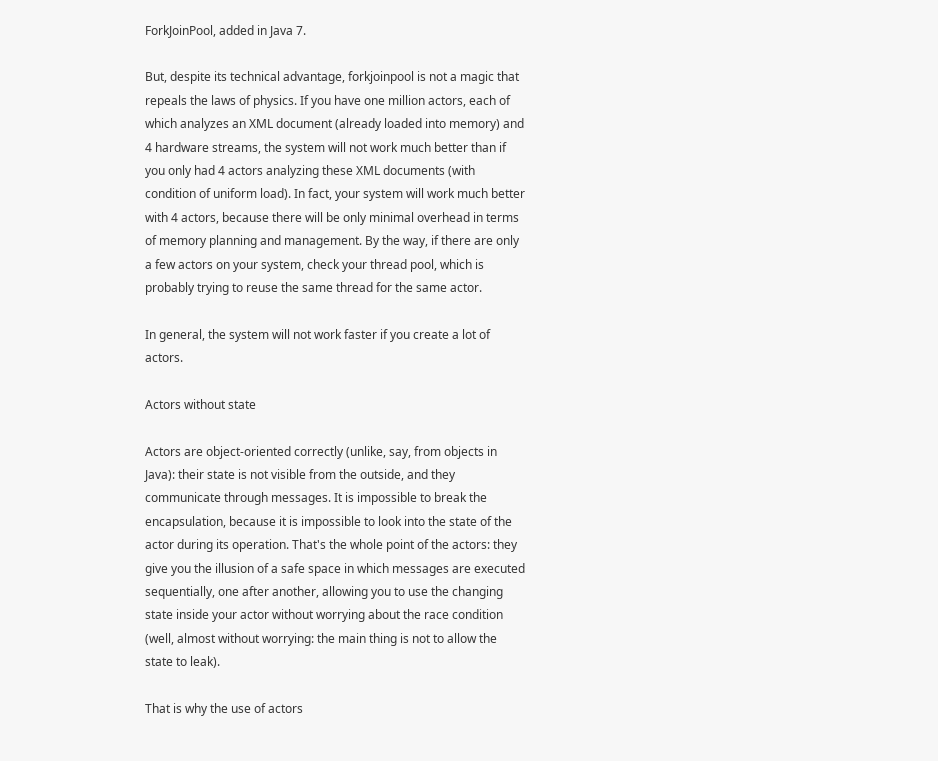ForkJoinPool, added in Java 7.

But, despite its technical advantage, forkjoinpool is not a magic that repeals the laws of physics. If you have one million actors, each of which analyzes an XML document (already loaded into memory) and 4 hardware streams, the system will not work much better than if you only had 4 actors analyzing these XML documents (with condition of uniform load). In fact, your system will work much better with 4 actors, because there will be only minimal overhead in terms of memory planning and management. By the way, if there are only a few actors on your system, check your thread pool, which is probably trying to reuse the same thread for the same actor.

In general, the system will not work faster if you create a lot of actors.

Actors without state

Actors are object-oriented correctly (unlike, say, from objects in Java): their state is not visible from the outside, and they communicate through messages. It is impossible to break the encapsulation, because it is impossible to look into the state of the actor during its operation. That's the whole point of the actors: they give you the illusion of a safe space in which messages are executed sequentially, one after another, allowing you to use the changing state inside your actor without worrying about the race condition (well, almost without worrying: the main thing is not to allow the state to leak).

That is why the use of actors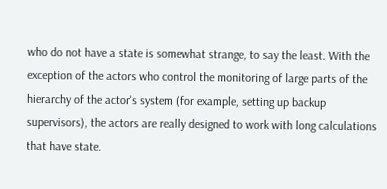who do not have a state is somewhat strange, to say the least. With the exception of the actors who control the monitoring of large parts of the hierarchy of the actor's system (for example, setting up backup supervisors), the actors are really designed to work with long calculations that have state.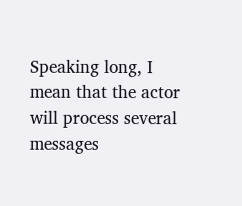Speaking long, I mean that the actor will process several messages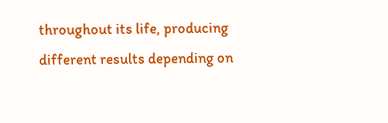throughout its life, producing different results depending on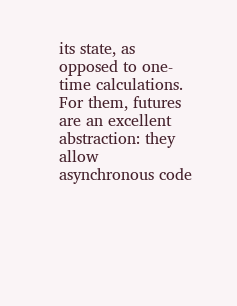its state, as opposed to one-time calculations. For them, futures are an excellent abstraction: they allow asynchronous code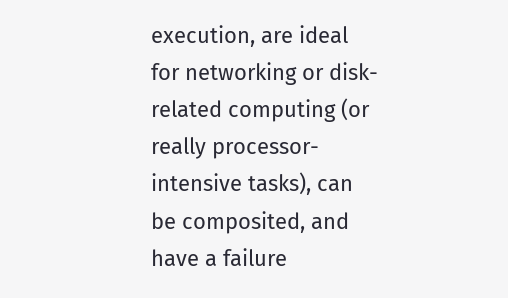execution, are ideal for networking or disk-related computing (or really processor-intensive tasks), can be composited, and have a failure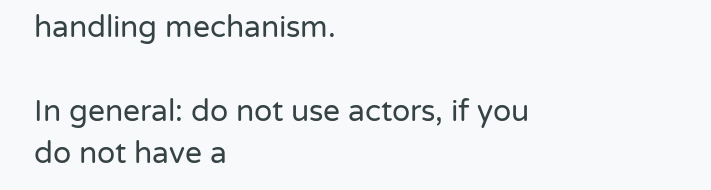handling mechanism.

In general: do not use actors, if you do not have a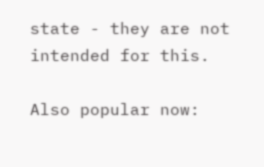state - they are not intended for this.

Also popular now: